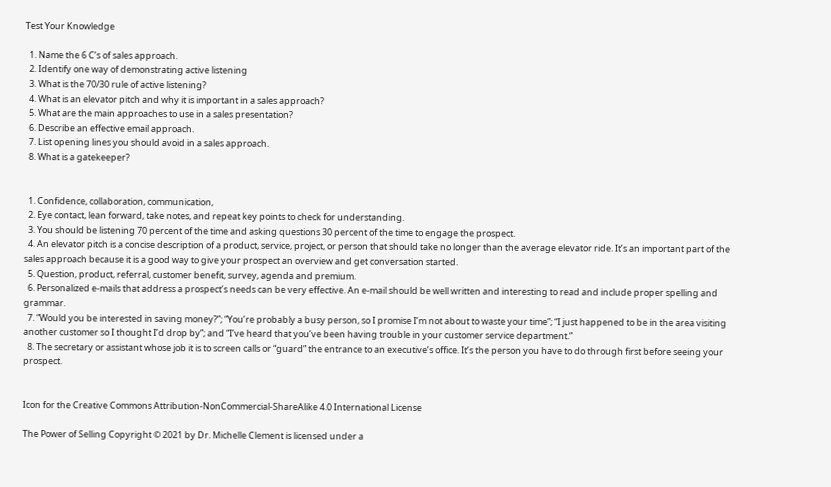Test Your Knowledge

  1. Name the 6 C’s of sales approach.
  2. Identify one way of demonstrating active listening
  3. What is the 70/30 rule of active listening?
  4. What is an elevator pitch and why it is important in a sales approach?
  5. What are the main approaches to use in a sales presentation?
  6. Describe an effective email approach.
  7. List opening lines you should avoid in a sales approach.
  8. What is a gatekeeper?


  1. Confidence, collaboration, communication,
  2. Eye contact, lean forward, take notes, and repeat key points to check for understanding.
  3. You should be listening 70 percent of the time and asking questions 30 percent of the time to engage the prospect.
  4. An elevator pitch is a concise description of a product, service, project, or person that should take no longer than the average elevator ride. It’s an important part of the sales approach because it is a good way to give your prospect an overview and get conversation started.
  5. Question, product, referral, customer benefit, survey, agenda and premium.
  6. Personalized e-mails that address a prospect’s needs can be very effective. An e-mail should be well written and interesting to read and include proper spelling and grammar.
  7. “Would you be interested in saving money?”; “You’re probably a busy person, so I promise I’m not about to waste your time”; “I just happened to be in the area visiting another customer so I thought I’d drop by”; and “I’ve heard that you’ve been having trouble in your customer service department.”
  8. The secretary or assistant whose job it is to screen calls or “guard” the entrance to an executive’s office. It’s the person you have to do through first before seeing your prospect.


Icon for the Creative Commons Attribution-NonCommercial-ShareAlike 4.0 International License

The Power of Selling Copyright © 2021 by Dr. Michelle Clement is licensed under a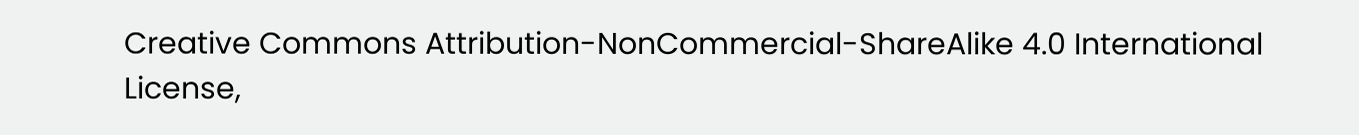Creative Commons Attribution-NonCommercial-ShareAlike 4.0 International License,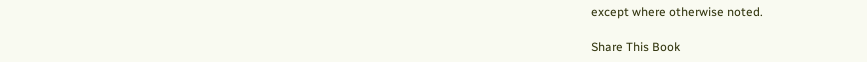except where otherwise noted.

Share This Book